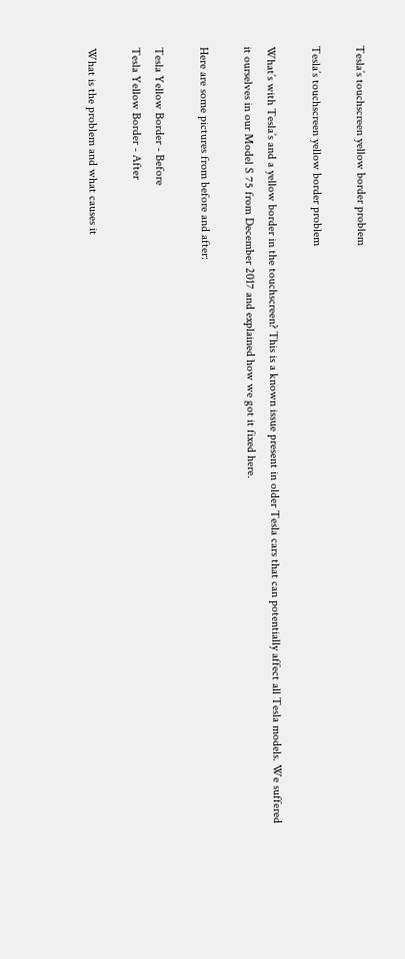Tesla’s touchscreen yellow border problem

Tesla’s touchscreen yellow border problem

What’s with Tesla’s and a yellow border in the touchscreen? This is a known issue present in older Tesla cars that can potentially affect all Tesla models. We suffered it ourselves in our Model S 75 from December 2017 and explained how we got it fixed here.

Here are some pictures from before and after:

Tesla Yellow Border - Before
Tesla Yellow Border - After

What is the problem and what causes it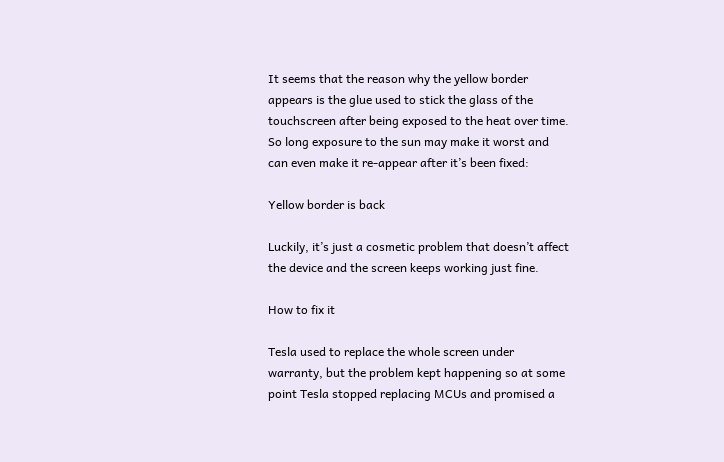It seems that the reason why the yellow border appears is the glue used to stick the glass of the touchscreen after being exposed to the heat over time. So long exposure to the sun may make it worst and can even make it re-appear after it’s been fixed:

Yellow border is back

Luckily, it’s just a cosmetic problem that doesn’t affect the device and the screen keeps working just fine.

How to fix it

Tesla used to replace the whole screen under warranty, but the problem kept happening so at some point Tesla stopped replacing MCUs and promised a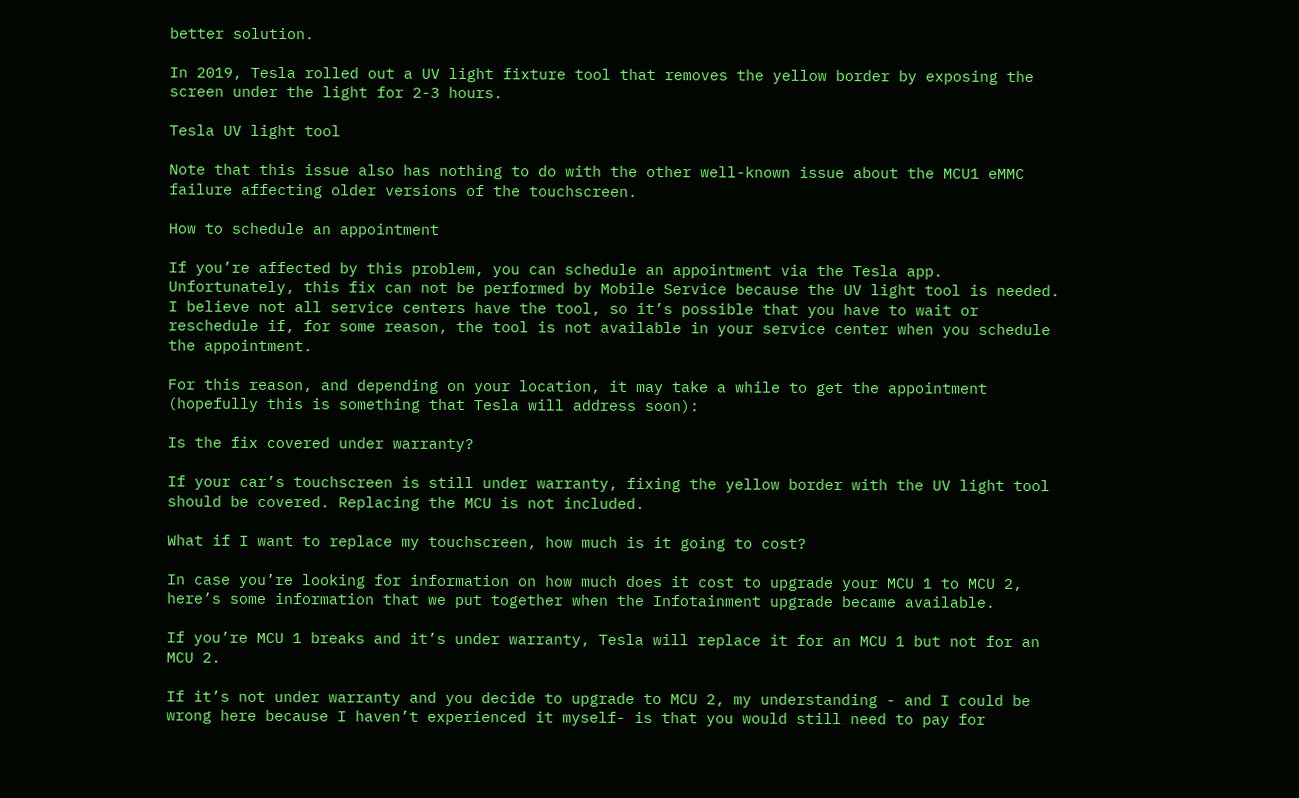better solution.

In 2019, Tesla rolled out a UV light fixture tool that removes the yellow border by exposing the screen under the light for 2-3 hours.

Tesla UV light tool

Note that this issue also has nothing to do with the other well-known issue about the MCU1 eMMC failure affecting older versions of the touchscreen.

How to schedule an appointment

If you’re affected by this problem, you can schedule an appointment via the Tesla app. Unfortunately, this fix can not be performed by Mobile Service because the UV light tool is needed. I believe not all service centers have the tool, so it’s possible that you have to wait or reschedule if, for some reason, the tool is not available in your service center when you schedule the appointment.

For this reason, and depending on your location, it may take a while to get the appointment (hopefully this is something that Tesla will address soon):

Is the fix covered under warranty?

If your car’s touchscreen is still under warranty, fixing the yellow border with the UV light tool should be covered. Replacing the MCU is not included.

What if I want to replace my touchscreen, how much is it going to cost?

In case you’re looking for information on how much does it cost to upgrade your MCU 1 to MCU 2, here’s some information that we put together when the Infotainment upgrade became available.

If you’re MCU 1 breaks and it’s under warranty, Tesla will replace it for an MCU 1 but not for an MCU 2.

If it’s not under warranty and you decide to upgrade to MCU 2, my understanding - and I could be wrong here because I haven’t experienced it myself- is that you would still need to pay for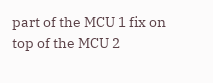part of the MCU 1 fix on top of the MCU 2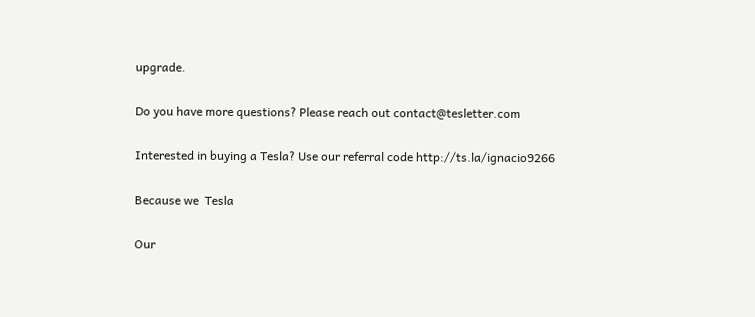upgrade.

Do you have more questions? Please reach out contact@tesletter.com

Interested in buying a Tesla? Use our referral code http://ts.la/ignacio9266

Because we  Tesla

Our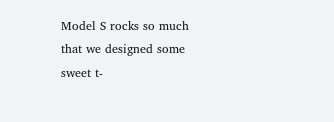Model S rocks so much that we designed some sweet t-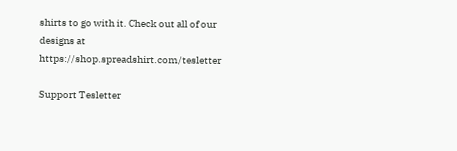shirts to go with it. Check out all of our designs at https://shop.spreadshirt.com/tesletter

Support Tesletter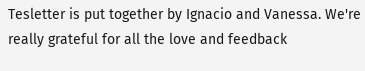Tesletter is put together by Ignacio and Vanessa. We're really grateful for all the love and feedback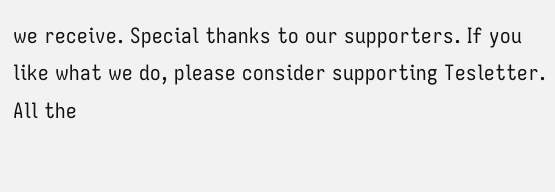we receive. Special thanks to our supporters. If you like what we do, please consider supporting Tesletter. All the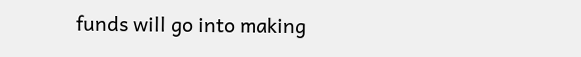funds will go into making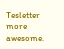Tesletter more awesome.